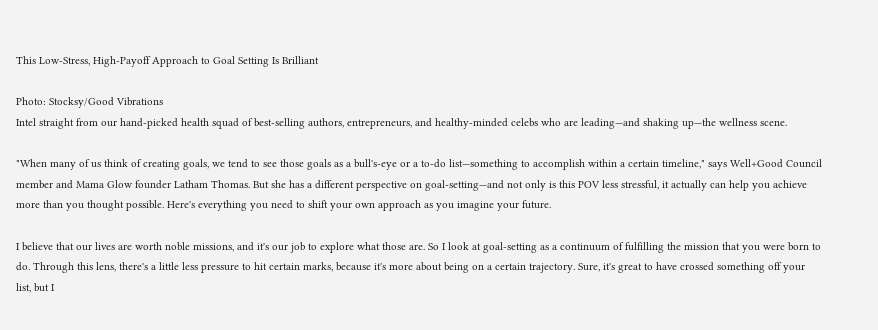This Low-Stress, High-Payoff Approach to Goal Setting Is Brilliant

Photo: Stocksy/Good Vibrations
Intel straight from our hand-picked health squad of best-selling authors, entrepreneurs, and healthy-minded celebs who are leading—and shaking up—the wellness scene.

"When many of us think of creating goals, we tend to see those goals as a bull's-eye or a to-do list—something to accomplish within a certain timeline," says Well+Good Council member and Mama Glow founder Latham Thomas. But she has a different perspective on goal-setting—and not only is this POV less stressful, it actually can help you achieve more than you thought possible. Here's everything you need to shift your own approach as you imagine your future.

I believe that our lives are worth noble missions, and it's our job to explore what those are. So I look at goal-setting as a continuum of fulfilling the mission that you were born to do. Through this lens, there's a little less pressure to hit certain marks, because it's more about being on a certain trajectory. Sure, it's great to have crossed something off your list, but I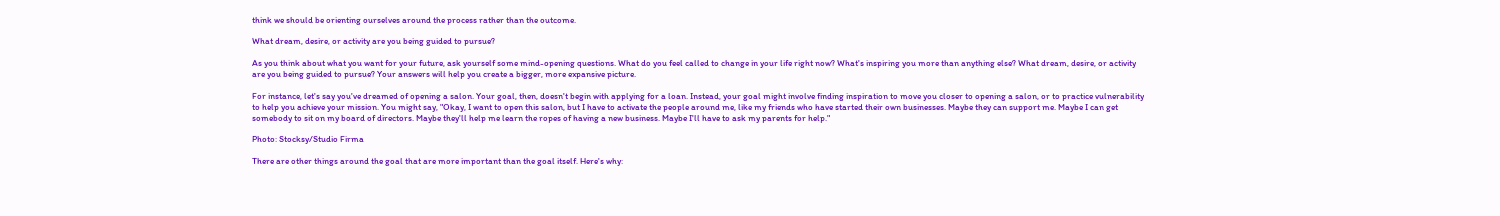think we should be orienting ourselves around the process rather than the outcome.

What dream, desire, or activity are you being guided to pursue?

As you think about what you want for your future, ask yourself some mind-opening questions. What do you feel called to change in your life right now? What's inspiring you more than anything else? What dream, desire, or activity are you being guided to pursue? Your answers will help you create a bigger, more expansive picture.

For instance, let's say you've dreamed of opening a salon. Your goal, then, doesn't begin with applying for a loan. Instead, your goal might involve finding inspiration to move you closer to opening a salon, or to practice vulnerability to help you achieve your mission. You might say, "Okay, I want to open this salon, but I have to activate the people around me, like my friends who have started their own businesses. Maybe they can support me. Maybe I can get somebody to sit on my board of directors. Maybe they'll help me learn the ropes of having a new business. Maybe I'll have to ask my parents for help."

Photo: Stocksy/Studio Firma

There are other things around the goal that are more important than the goal itself. Here's why: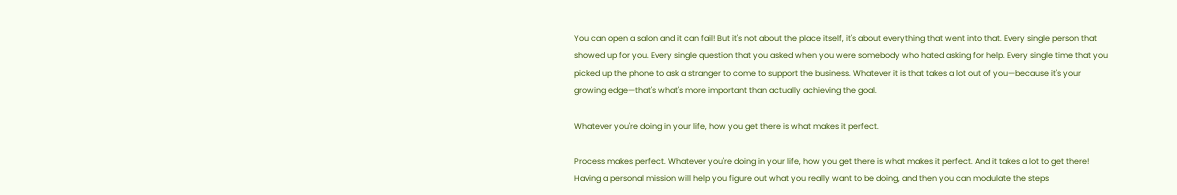You can open a salon and it can fail! But it's not about the place itself, it's about everything that went into that. Every single person that showed up for you. Every single question that you asked when you were somebody who hated asking for help. Every single time that you picked up the phone to ask a stranger to come to support the business. Whatever it is that takes a lot out of you—because it's your growing edge—that's what's more important than actually achieving the goal.

Whatever you're doing in your life, how you get there is what makes it perfect.

Process makes perfect. Whatever you're doing in your life, how you get there is what makes it perfect. And it takes a lot to get there! Having a personal mission will help you figure out what you really want to be doing, and then you can modulate the steps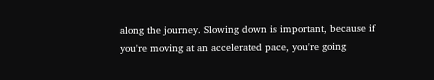along the journey. Slowing down is important, because if you're moving at an accelerated pace, you're going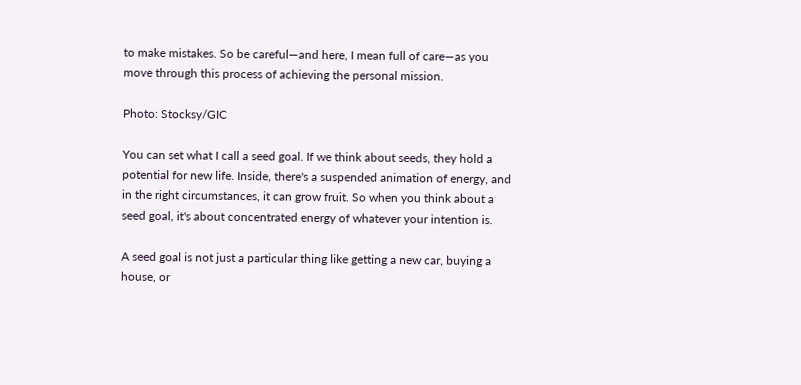to make mistakes. So be careful—and here, I mean full of care—as you move through this process of achieving the personal mission.

Photo: Stocksy/GIC

You can set what I call a seed goal. If we think about seeds, they hold a potential for new life. Inside, there's a suspended animation of energy, and in the right circumstances, it can grow fruit. So when you think about a seed goal, it's about concentrated energy of whatever your intention is.

A seed goal is not just a particular thing like getting a new car, buying a house, or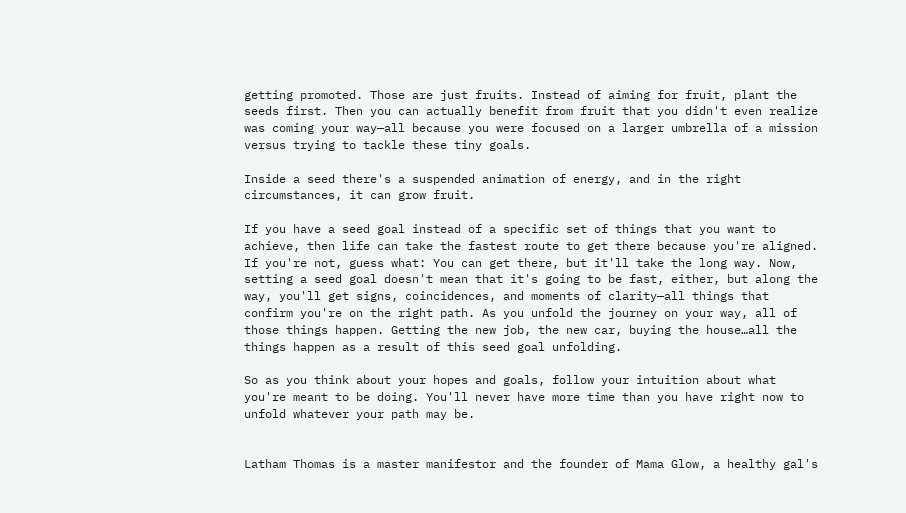getting promoted. Those are just fruits. Instead of aiming for fruit, plant the seeds first. Then you can actually benefit from fruit that you didn't even realize was coming your way—all because you were focused on a larger umbrella of a mission versus trying to tackle these tiny goals.

Inside a seed there's a suspended animation of energy, and in the right circumstances, it can grow fruit.

If you have a seed goal instead of a specific set of things that you want to achieve, then life can take the fastest route to get there because you're aligned. If you're not, guess what: You can get there, but it'll take the long way. Now, setting a seed goal doesn't mean that it's going to be fast, either, but along the way, you'll get signs, coincidences, and moments of clarity—all things that confirm you're on the right path. As you unfold the journey on your way, all of those things happen. Getting the new job, the new car, buying the house…all the things happen as a result of this seed goal unfolding.

So as you think about your hopes and goals, follow your intuition about what you're meant to be doing. You'll never have more time than you have right now to unfold whatever your path may be.


Latham Thomas is a master manifestor and the founder of Mama Glow, a healthy gal's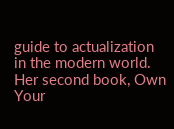guide to actualization in the modern world. Her second book, Own Your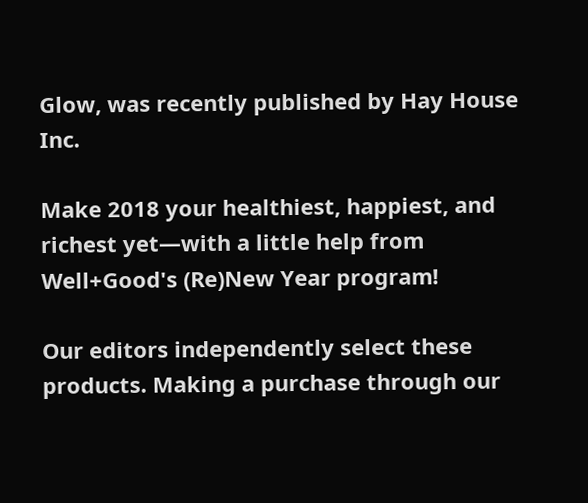Glow, was recently published by Hay House Inc.

Make 2018 your healthiest, happiest, and richest yet—with a little help from Well+Good's (Re)New Year program!

Our editors independently select these products. Making a purchase through our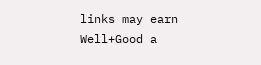links may earn Well+Good a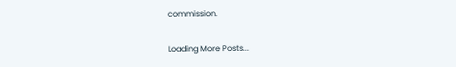commission.

Loading More Posts...